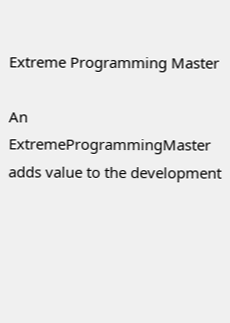Extreme Programming Master

An ExtremeProgrammingMaster adds value to the development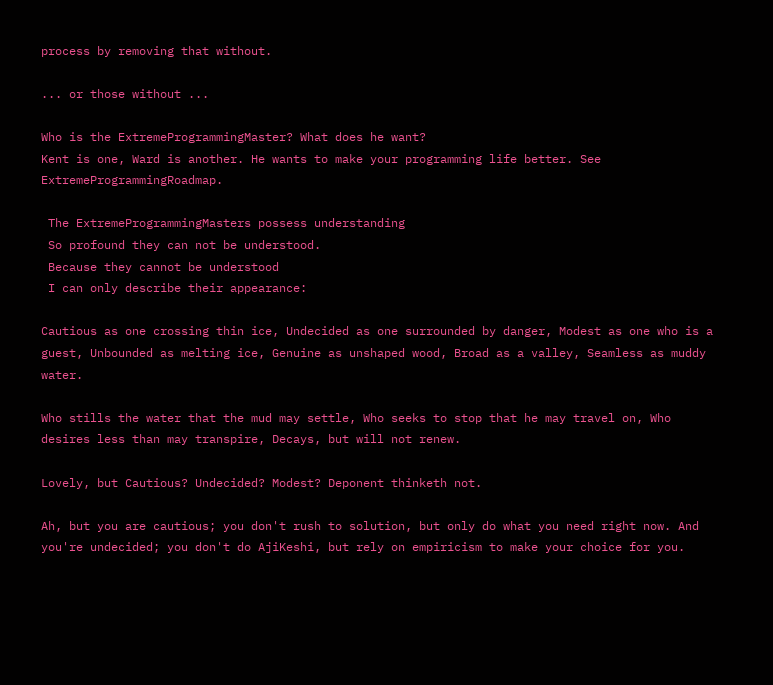process by removing that without.

... or those without ...

Who is the ExtremeProgrammingMaster? What does he want?
Kent is one, Ward is another. He wants to make your programming life better. See ExtremeProgrammingRoadmap.

 The ExtremeProgrammingMasters possess understanding
 So profound they can not be understood.
 Because they cannot be understood
 I can only describe their appearance:

Cautious as one crossing thin ice, Undecided as one surrounded by danger, Modest as one who is a guest, Unbounded as melting ice, Genuine as unshaped wood, Broad as a valley, Seamless as muddy water.

Who stills the water that the mud may settle, Who seeks to stop that he may travel on, Who desires less than may transpire, Decays, but will not renew.

Lovely, but Cautious? Undecided? Modest? Deponent thinketh not.

Ah, but you are cautious; you don't rush to solution, but only do what you need right now. And you're undecided; you don't do AjiKeshi, but rely on empiricism to make your choice for you.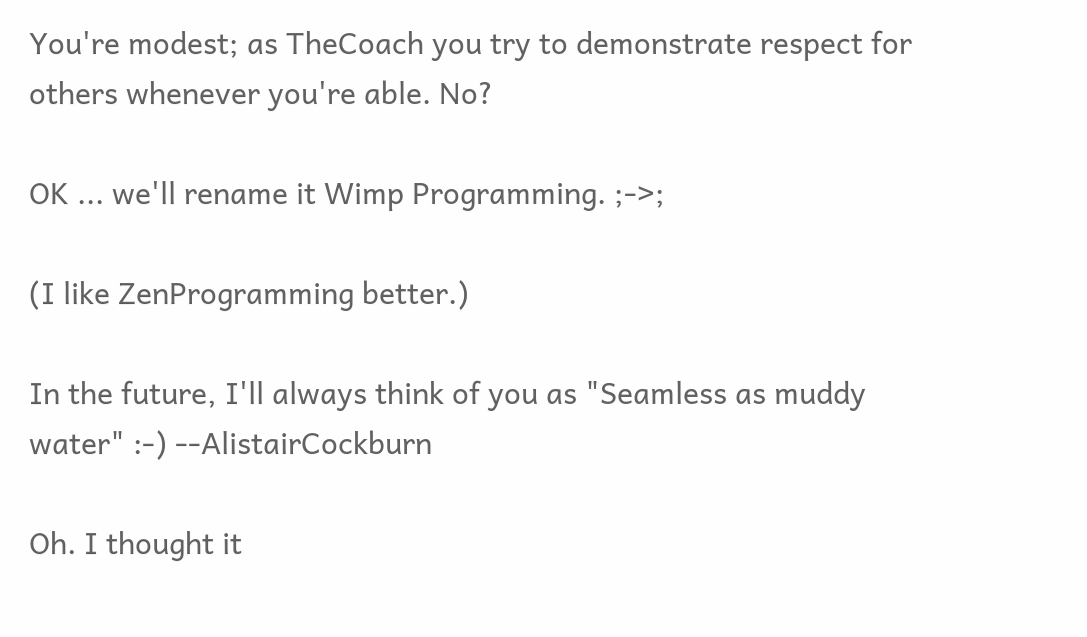You're modest; as TheCoach you try to demonstrate respect for others whenever you're able. No?

OK ... we'll rename it Wimp Programming. ;->;

(I like ZenProgramming better.)

In the future, I'll always think of you as "Seamless as muddy water" :-) --AlistairCockburn

Oh. I thought it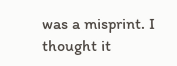was a misprint. I thought it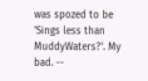was spozed to be 'Sings less than MuddyWaters?'. My bad. --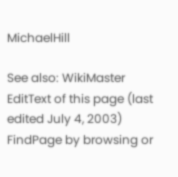MichaelHill

See also: WikiMaster
EditText of this page (last edited July 4, 2003)
FindPage by browsing or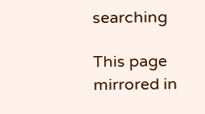searching

This page mirrored in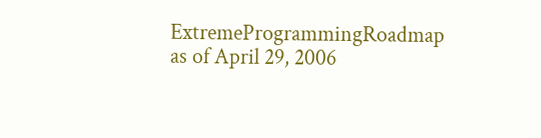ExtremeProgrammingRoadmap as of April 29, 2006